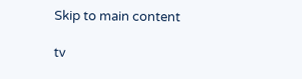Skip to main content

tv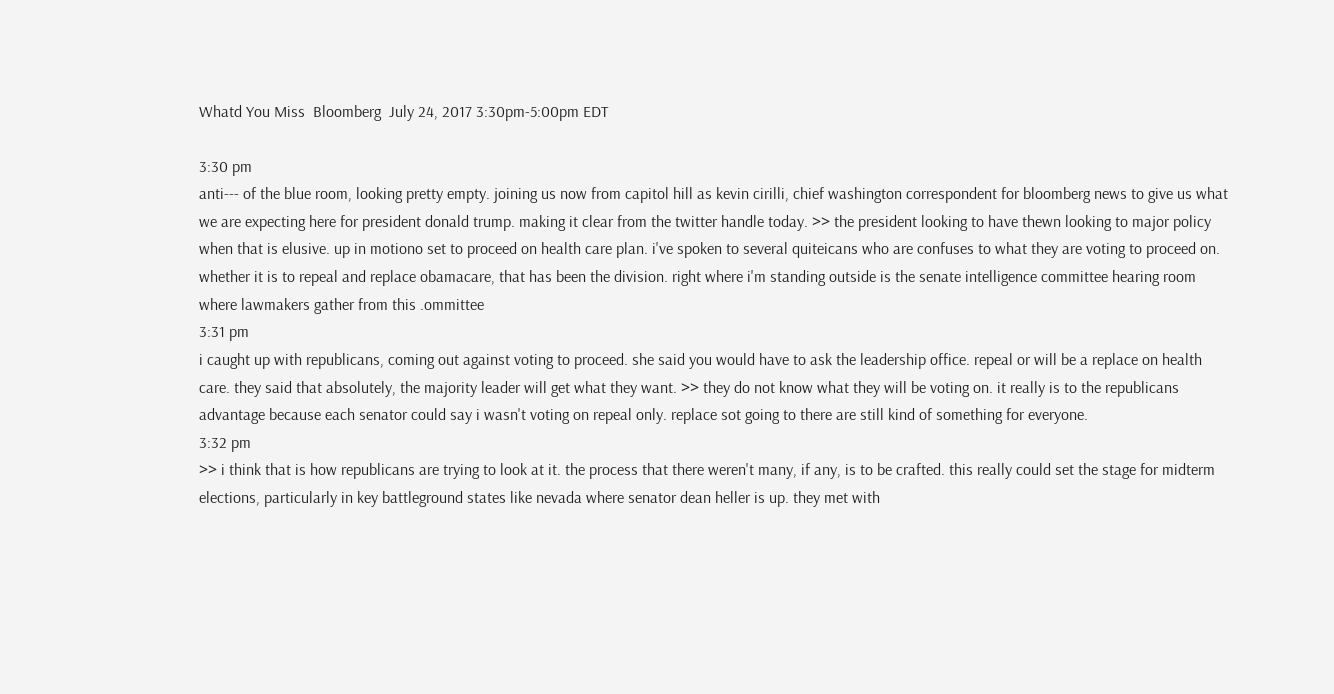Whatd You Miss  Bloomberg  July 24, 2017 3:30pm-5:00pm EDT

3:30 pm
anti--- of the blue room, looking pretty empty. joining us now from capitol hill as kevin cirilli, chief washington correspondent for bloomberg news to give us what we are expecting here for president donald trump. making it clear from the twitter handle today. >> the president looking to have thewn looking to major policy when that is elusive. up in motiono set to proceed on health care plan. i've spoken to several quiteicans who are confuses to what they are voting to proceed on. whether it is to repeal and replace obamacare, that has been the division. right where i'm standing outside is the senate intelligence committee hearing room where lawmakers gather from this .ommittee
3:31 pm
i caught up with republicans, coming out against voting to proceed. she said you would have to ask the leadership office. repeal or will be a replace on health care. they said that absolutely, the majority leader will get what they want. >> they do not know what they will be voting on. it really is to the republicans advantage because each senator could say i wasn't voting on repeal only. replace sot going to there are still kind of something for everyone.
3:32 pm
>> i think that is how republicans are trying to look at it. the process that there weren't many, if any, is to be crafted. this really could set the stage for midterm elections, particularly in key battleground states like nevada where senator dean heller is up. they met with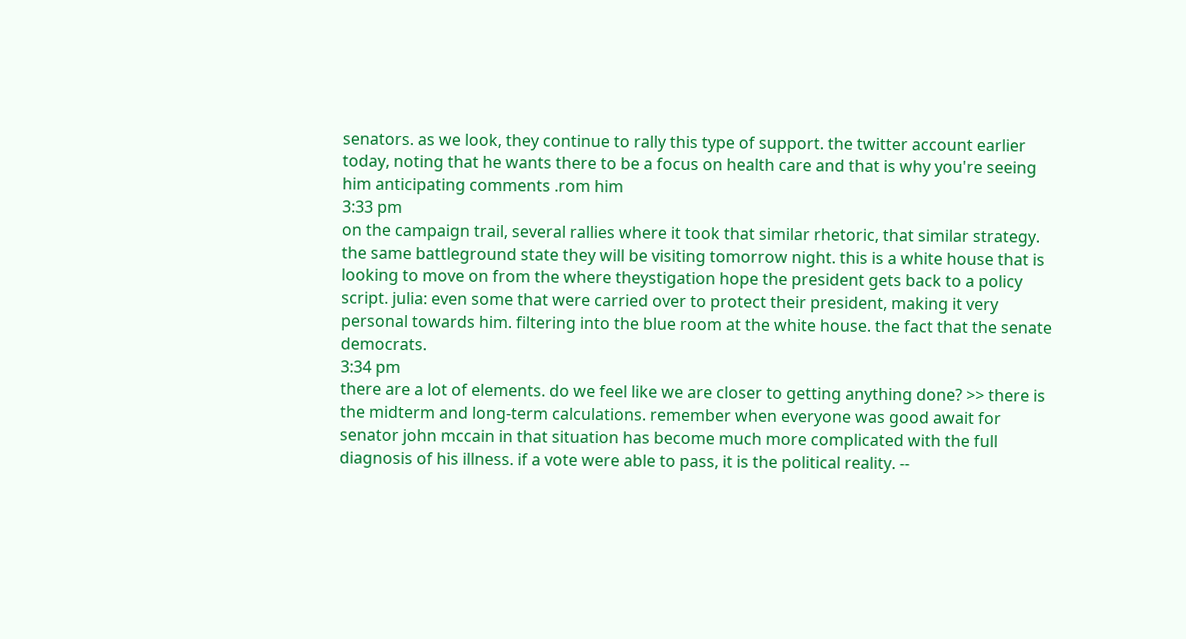senators. as we look, they continue to rally this type of support. the twitter account earlier today, noting that he wants there to be a focus on health care and that is why you're seeing him anticipating comments .rom him
3:33 pm
on the campaign trail, several rallies where it took that similar rhetoric, that similar strategy. the same battleground state they will be visiting tomorrow night. this is a white house that is looking to move on from the where theystigation hope the president gets back to a policy script. julia: even some that were carried over to protect their president, making it very personal towards him. filtering into the blue room at the white house. the fact that the senate democrats.
3:34 pm
there are a lot of elements. do we feel like we are closer to getting anything done? >> there is the midterm and long-term calculations. remember when everyone was good await for senator john mccain in that situation has become much more complicated with the full diagnosis of his illness. if a vote were able to pass, it is the political reality. --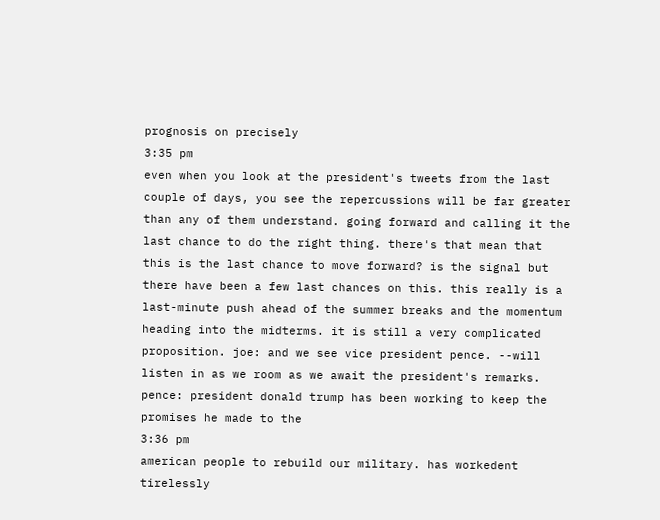prognosis on precisely
3:35 pm
even when you look at the president's tweets from the last couple of days, you see the repercussions will be far greater than any of them understand. going forward and calling it the last chance to do the right thing. there's that mean that this is the last chance to move forward? is the signal but there have been a few last chances on this. this really is a last-minute push ahead of the summer breaks and the momentum heading into the midterms. it is still a very complicated proposition. joe: and we see vice president pence. --will listen in as we room as we await the president's remarks. pence: president donald trump has been working to keep the promises he made to the
3:36 pm
american people to rebuild our military. has workedent tirelessly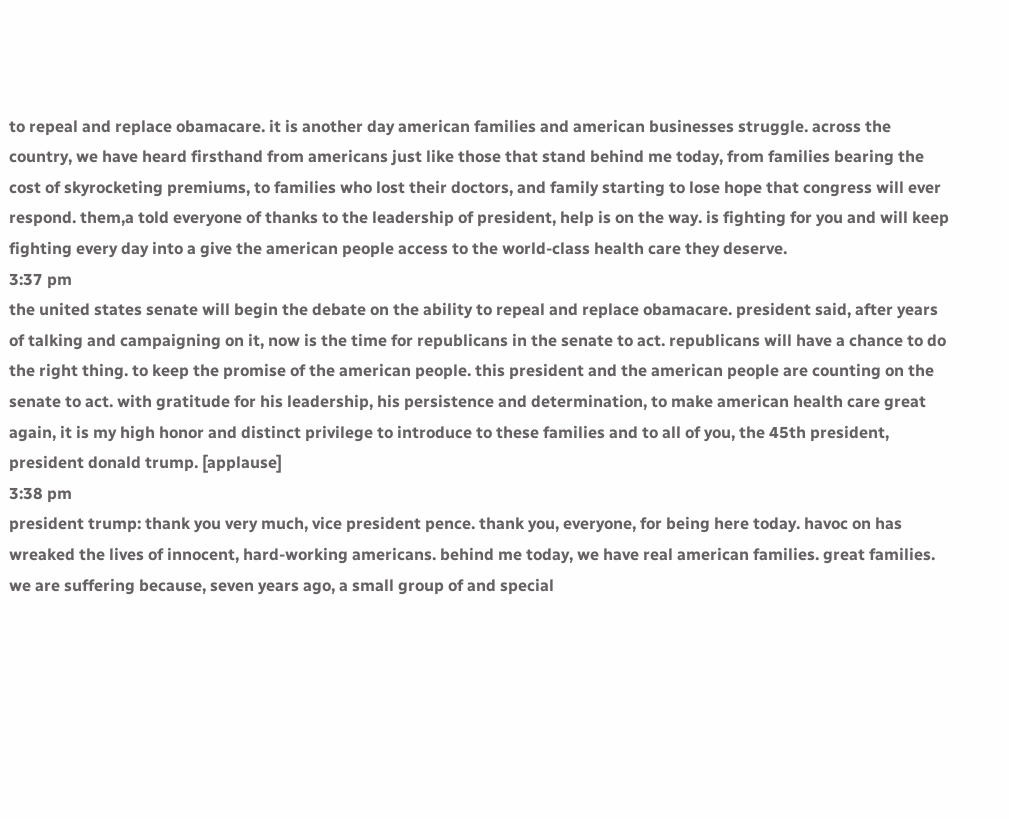to repeal and replace obamacare. it is another day american families and american businesses struggle. across the country, we have heard firsthand from americans just like those that stand behind me today, from families bearing the cost of skyrocketing premiums, to families who lost their doctors, and family starting to lose hope that congress will ever respond. them,a told everyone of thanks to the leadership of president, help is on the way. is fighting for you and will keep fighting every day into a give the american people access to the world-class health care they deserve.
3:37 pm
the united states senate will begin the debate on the ability to repeal and replace obamacare. president said, after years of talking and campaigning on it, now is the time for republicans in the senate to act. republicans will have a chance to do the right thing. to keep the promise of the american people. this president and the american people are counting on the senate to act. with gratitude for his leadership, his persistence and determination, to make american health care great again, it is my high honor and distinct privilege to introduce to these families and to all of you, the 45th president, president donald trump. [applause]
3:38 pm
president trump: thank you very much, vice president pence. thank you, everyone, for being here today. havoc on has wreaked the lives of innocent, hard-working americans. behind me today, we have real american families. great families. we are suffering because, seven years ago, a small group of and special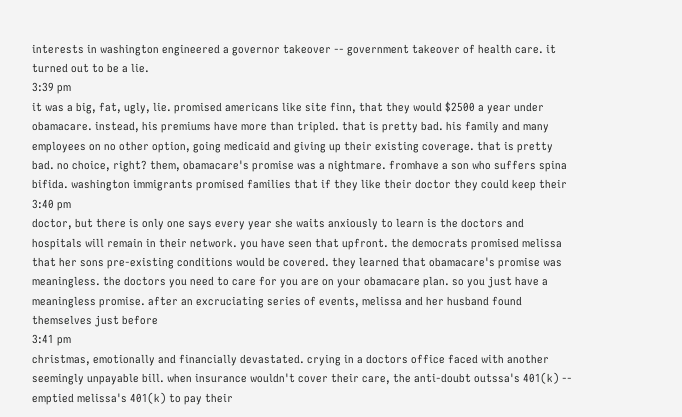interests in washington engineered a governor takeover -- government takeover of health care. it turned out to be a lie.
3:39 pm
it was a big, fat, ugly, lie. promised americans like site finn, that they would $2500 a year under obamacare. instead, his premiums have more than tripled. that is pretty bad. his family and many employees on no other option, going medicaid and giving up their existing coverage. that is pretty bad. no choice, right? them, obamacare's promise was a nightmare. fromhave a son who suffers spina bifida. washington immigrants promised families that if they like their doctor they could keep their
3:40 pm
doctor, but there is only one says every year she waits anxiously to learn is the doctors and hospitals will remain in their network. you have seen that upfront. the democrats promised melissa that her sons pre-existing conditions would be covered. they learned that obamacare's promise was meaningless. the doctors you need to care for you are on your obamacare plan. so you just have a meaningless promise. after an excruciating series of events, melissa and her husband found themselves just before
3:41 pm
christmas, emotionally and financially devastated. crying in a doctors office faced with another seemingly unpayable bill. when insurance wouldn't cover their care, the anti-doubt outssa's 401(k) -- emptied melissa's 401(k) to pay their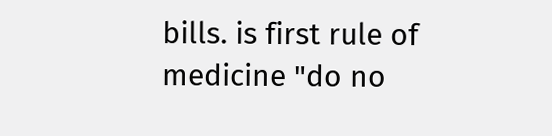bills. is first rule of medicine "do no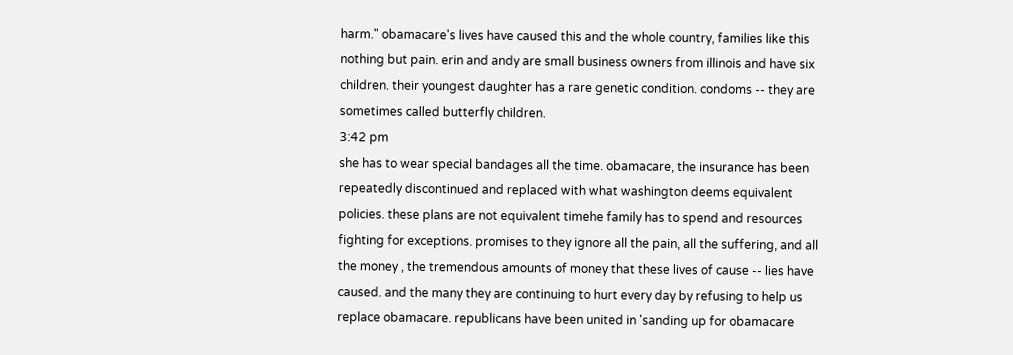harm." obamacare's lives have caused this and the whole country, families like this nothing but pain. erin and andy are small business owners from illinois and have six children. their youngest daughter has a rare genetic condition. condoms -- they are sometimes called butterfly children.
3:42 pm
she has to wear special bandages all the time. obamacare, the insurance has been repeatedly discontinued and replaced with what washington deems equivalent policies. these plans are not equivalent timehe family has to spend and resources fighting for exceptions. promises to they ignore all the pain, all the suffering, and all the money , the tremendous amounts of money that these lives of cause -- lies have caused. and the many they are continuing to hurt every day by refusing to help us replace obamacare. republicans have been united in 'sanding up for obamacare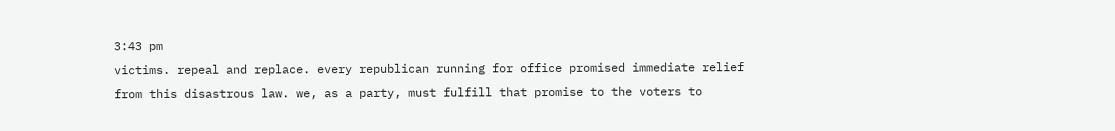3:43 pm
victims. repeal and replace. every republican running for office promised immediate relief from this disastrous law. we, as a party, must fulfill that promise to the voters to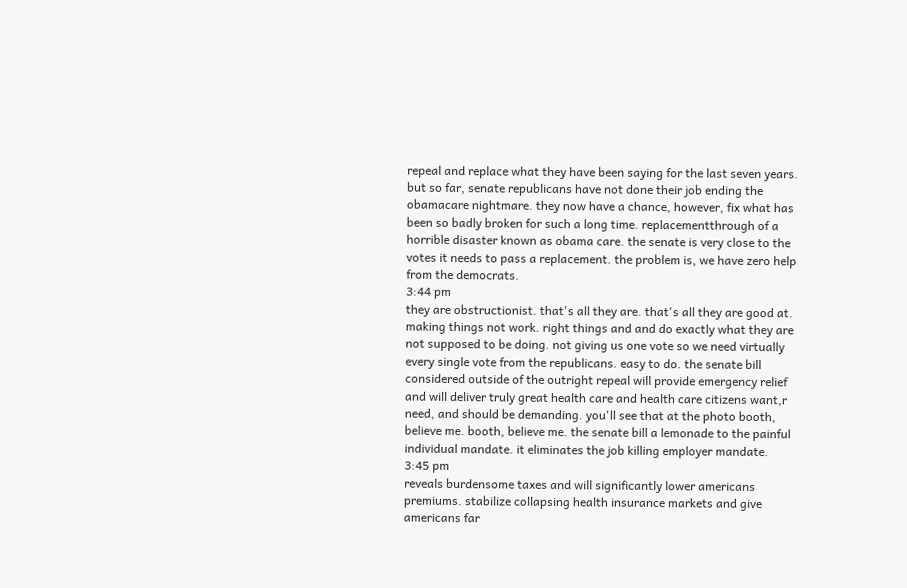repeal and replace what they have been saying for the last seven years. but so far, senate republicans have not done their job ending the obamacare nightmare. they now have a chance, however, fix what has been so badly broken for such a long time. replacementthrough of a horrible disaster known as obama care. the senate is very close to the votes it needs to pass a replacement. the problem is, we have zero help from the democrats.
3:44 pm
they are obstructionist. that's all they are. that's all they are good at. making things not work. right things and and do exactly what they are not supposed to be doing. not giving us one vote so we need virtually every single vote from the republicans. easy to do. the senate bill considered outside of the outright repeal will provide emergency relief and will deliver truly great health care and health care citizens want,r need, and should be demanding. you'll see that at the photo booth, believe me. booth, believe me. the senate bill a lemonade to the painful individual mandate. it eliminates the job killing employer mandate.
3:45 pm
reveals burdensome taxes and will significantly lower americans premiums. stabilize collapsing health insurance markets and give americans far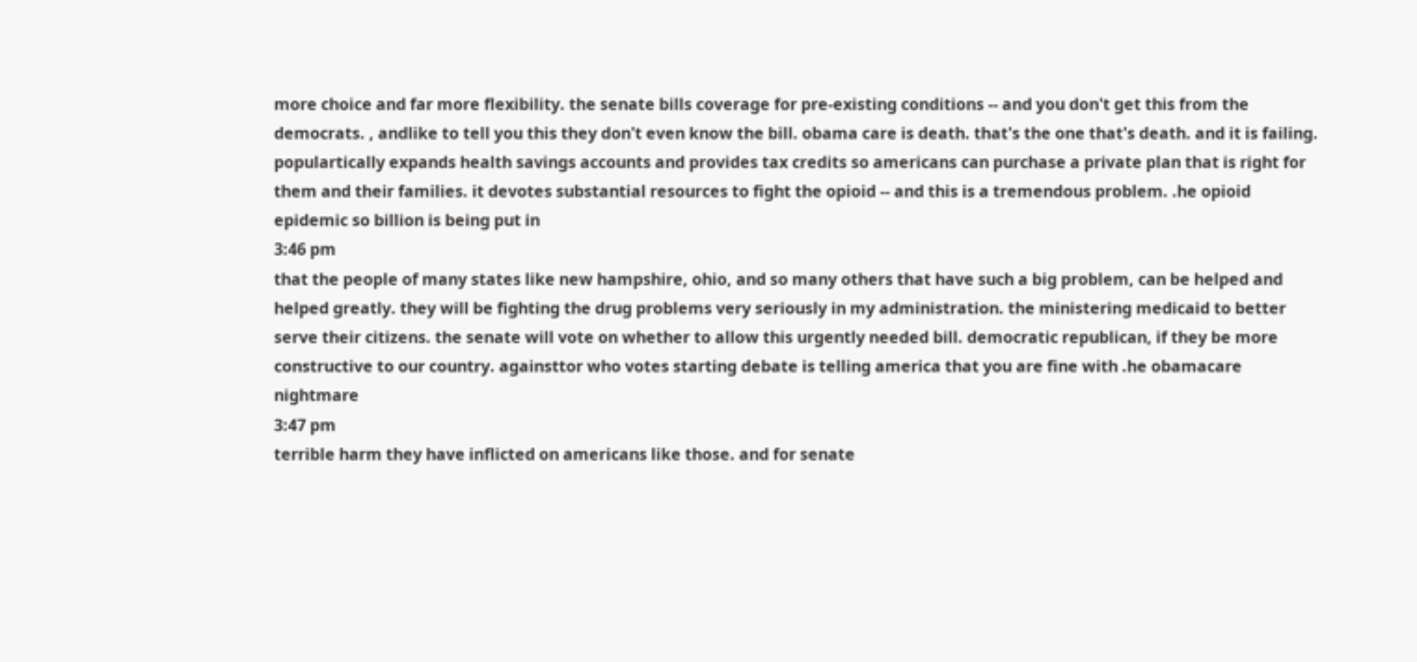more choice and far more flexibility. the senate bills coverage for pre-existing conditions -- and you don't get this from the democrats. , andlike to tell you this they don't even know the bill. obama care is death. that's the one that's death. and it is failing. populartically expands health savings accounts and provides tax credits so americans can purchase a private plan that is right for them and their families. it devotes substantial resources to fight the opioid -- and this is a tremendous problem. .he opioid epidemic so billion is being put in
3:46 pm
that the people of many states like new hampshire, ohio, and so many others that have such a big problem, can be helped and helped greatly. they will be fighting the drug problems very seriously in my administration. the ministering medicaid to better serve their citizens. the senate will vote on whether to allow this urgently needed bill. democratic republican, if they be more constructive to our country. againsttor who votes starting debate is telling america that you are fine with .he obamacare nightmare
3:47 pm
terrible harm they have inflicted on americans like those. and for senate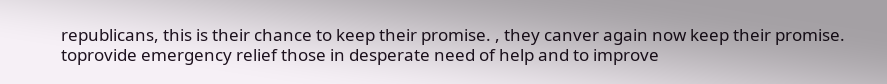republicans, this is their chance to keep their promise. , they canver again now keep their promise. toprovide emergency relief those in desperate need of help and to improve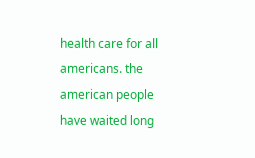health care for all americans. the american people have waited long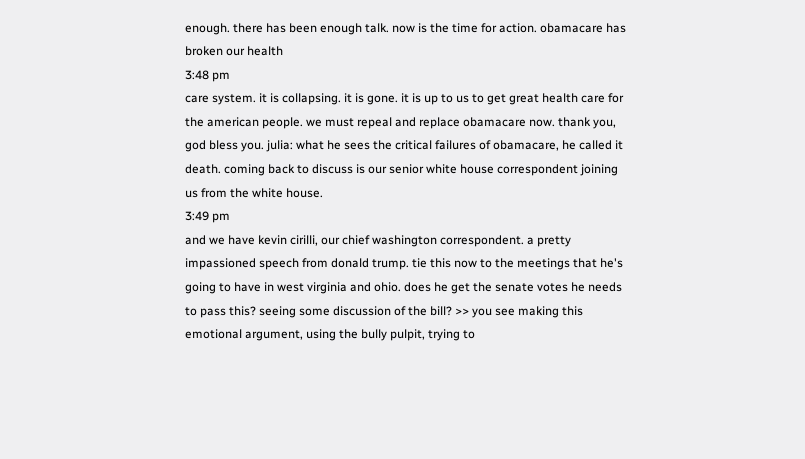enough. there has been enough talk. now is the time for action. obamacare has broken our health
3:48 pm
care system. it is collapsing. it is gone. it is up to us to get great health care for the american people. we must repeal and replace obamacare now. thank you, god bless you. julia: what he sees the critical failures of obamacare, he called it death. coming back to discuss is our senior white house correspondent joining us from the white house.
3:49 pm
and we have kevin cirilli, our chief washington correspondent. a pretty impassioned speech from donald trump. tie this now to the meetings that he's going to have in west virginia and ohio. does he get the senate votes he needs to pass this? seeing some discussion of the bill? >> you see making this emotional argument, using the bully pulpit, trying to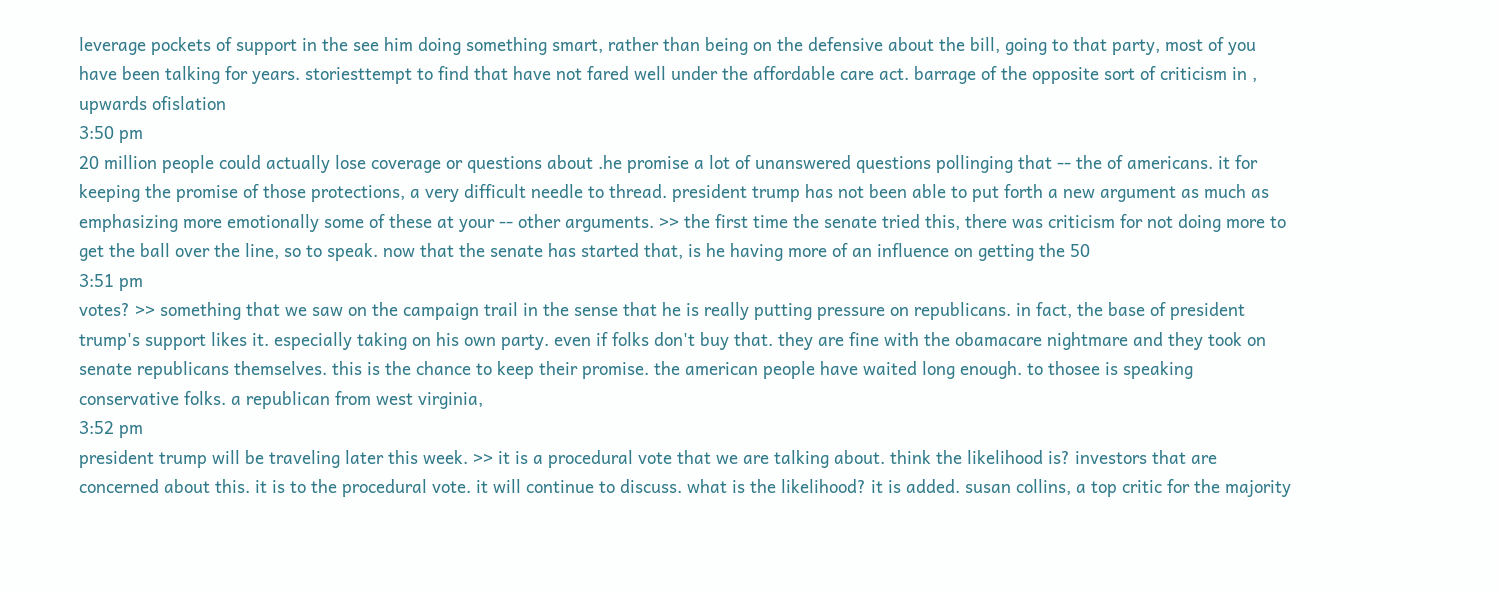leverage pockets of support in the see him doing something smart, rather than being on the defensive about the bill, going to that party, most of you have been talking for years. storiesttempt to find that have not fared well under the affordable care act. barrage of the opposite sort of criticism in , upwards ofislation
3:50 pm
20 million people could actually lose coverage or questions about .he promise a lot of unanswered questions pollinging that -- the of americans. it for keeping the promise of those protections, a very difficult needle to thread. president trump has not been able to put forth a new argument as much as emphasizing more emotionally some of these at your -- other arguments. >> the first time the senate tried this, there was criticism for not doing more to get the ball over the line, so to speak. now that the senate has started that, is he having more of an influence on getting the 50
3:51 pm
votes? >> something that we saw on the campaign trail in the sense that he is really putting pressure on republicans. in fact, the base of president trump's support likes it. especially taking on his own party. even if folks don't buy that. they are fine with the obamacare nightmare and they took on senate republicans themselves. this is the chance to keep their promise. the american people have waited long enough. to thosee is speaking conservative folks. a republican from west virginia,
3:52 pm
president trump will be traveling later this week. >> it is a procedural vote that we are talking about. think the likelihood is? investors that are concerned about this. it is to the procedural vote. it will continue to discuss. what is the likelihood? it is added. susan collins, a top critic for the majority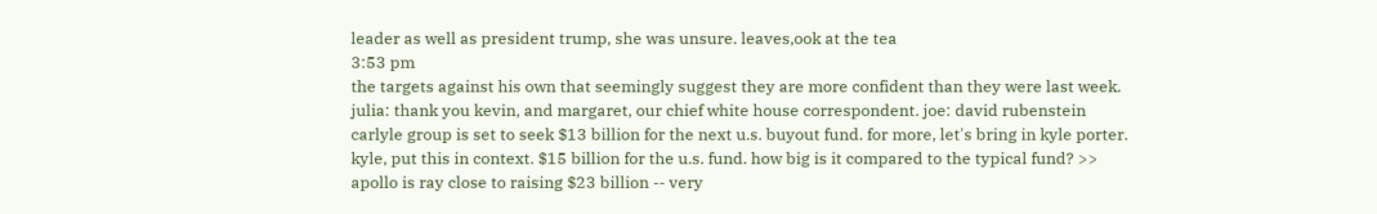leader as well as president trump, she was unsure. leaves,ook at the tea
3:53 pm
the targets against his own that seemingly suggest they are more confident than they were last week. julia: thank you kevin, and margaret, our chief white house correspondent. joe: david rubenstein carlyle group is set to seek $13 billion for the next u.s. buyout fund. for more, let's bring in kyle porter. kyle, put this in context. $15 billion for the u.s. fund. how big is it compared to the typical fund? >> apollo is ray close to raising $23 billion -- very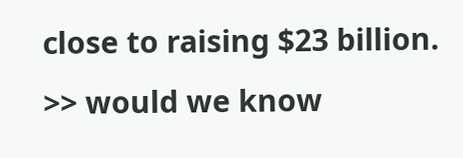close to raising $23 billion. >> would we know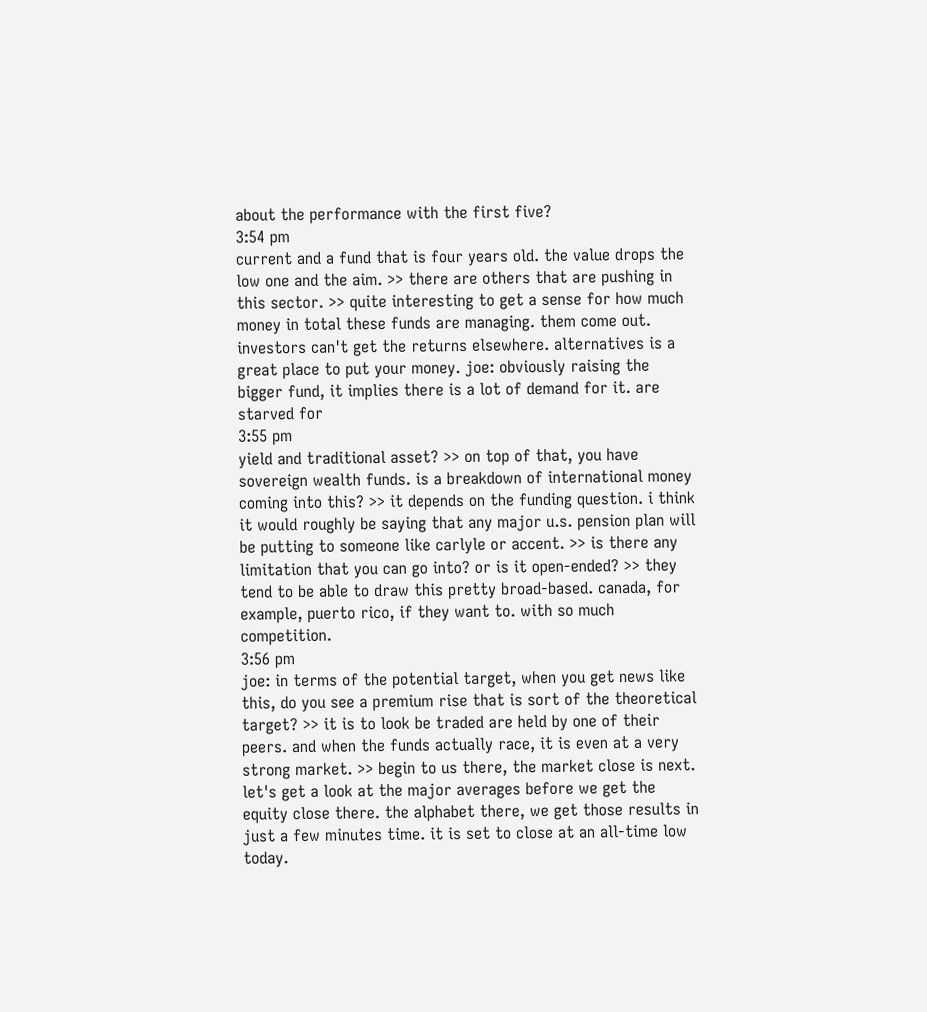about the performance with the first five?
3:54 pm
current and a fund that is four years old. the value drops the low one and the aim. >> there are others that are pushing in this sector. >> quite interesting to get a sense for how much money in total these funds are managing. them come out. investors can't get the returns elsewhere. alternatives is a great place to put your money. joe: obviously raising the bigger fund, it implies there is a lot of demand for it. are starved for
3:55 pm
yield and traditional asset? >> on top of that, you have sovereign wealth funds. is a breakdown of international money coming into this? >> it depends on the funding question. i think it would roughly be saying that any major u.s. pension plan will be putting to someone like carlyle or accent. >> is there any limitation that you can go into? or is it open-ended? >> they tend to be able to draw this pretty broad-based. canada, for example, puerto rico, if they want to. with so much competition.
3:56 pm
joe: in terms of the potential target, when you get news like this, do you see a premium rise that is sort of the theoretical target? >> it is to look be traded are held by one of their peers. and when the funds actually race, it is even at a very strong market. >> begin to us there, the market close is next. let's get a look at the major averages before we get the equity close there. the alphabet there, we get those results in just a few minutes time. it is set to close at an all-time low today.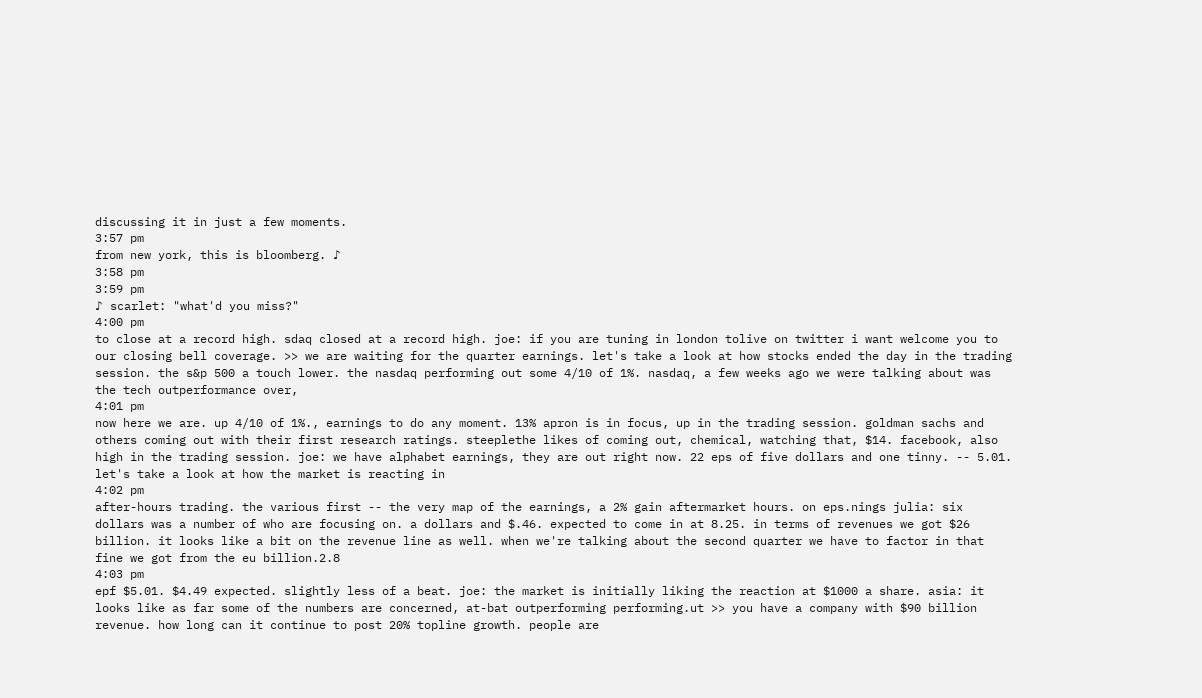discussing it in just a few moments.
3:57 pm
from new york, this is bloomberg. ♪
3:58 pm
3:59 pm
♪ scarlet: "what'd you miss?"
4:00 pm
to close at a record high. sdaq closed at a record high. joe: if you are tuning in london tolive on twitter i want welcome you to our closing bell coverage. >> we are waiting for the quarter earnings. let's take a look at how stocks ended the day in the trading session. the s&p 500 a touch lower. the nasdaq performing out some 4/10 of 1%. nasdaq, a few weeks ago we were talking about was the tech outperformance over,
4:01 pm
now here we are. up 4/10 of 1%., earnings to do any moment. 13% apron is in focus, up in the trading session. goldman sachs and others coming out with their first research ratings. steeplethe likes of coming out, chemical, watching that, $14. facebook, also high in the trading session. joe: we have alphabet earnings, they are out right now. 22 eps of five dollars and one tinny. -- 5.01. let's take a look at how the market is reacting in
4:02 pm
after-hours trading. the various first -- the very map of the earnings, a 2% gain aftermarket hours. on eps.nings julia: six dollars was a number of who are focusing on. a dollars and $.46. expected to come in at 8.25. in terms of revenues we got $26 billion. it looks like a bit on the revenue line as well. when we're talking about the second quarter we have to factor in that fine we got from the eu billion.2.8
4:03 pm
epf $5.01. $4.49 expected. slightly less of a beat. joe: the market is initially liking the reaction at $1000 a share. asia: it looks like as far some of the numbers are concerned, at-bat outperforming performing.ut >> you have a company with $90 billion revenue. how long can it continue to post 20% topline growth. people are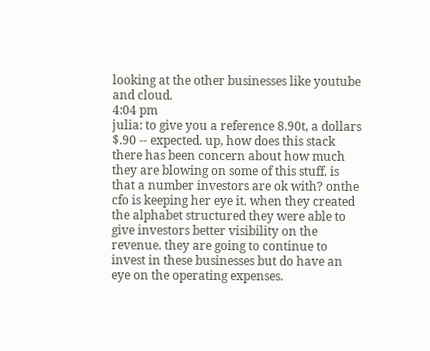looking at the other businesses like youtube and cloud.
4:04 pm
julia: to give you a reference 8.90t, a dollars $.90 -- expected. up, how does this stack there has been concern about how much they are blowing on some of this stuff. is that a number investors are ok with? onthe cfo is keeping her eye it. when they created the alphabet structured they were able to give investors better visibility on the revenue. they are going to continue to invest in these businesses but do have an eye on the operating expenses.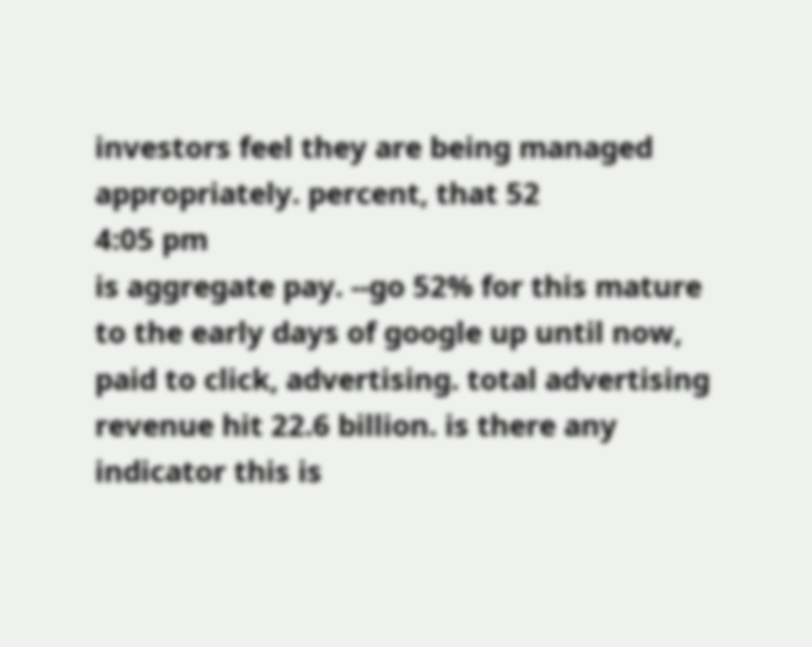investors feel they are being managed appropriately. percent, that 52
4:05 pm
is aggregate pay. --go 52% for this mature to the early days of google up until now, paid to click, advertising. total advertising revenue hit 22.6 billion. is there any indicator this is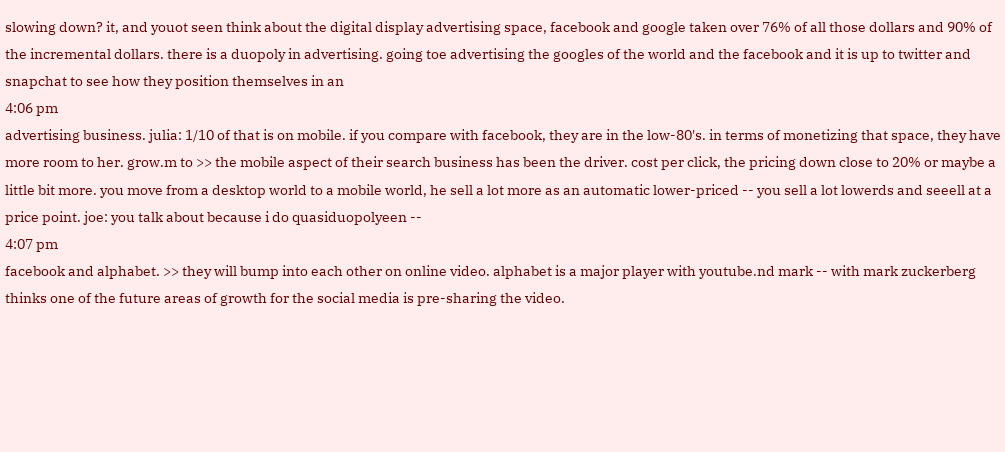slowing down? it, and youot seen think about the digital display advertising space, facebook and google taken over 76% of all those dollars and 90% of the incremental dollars. there is a duopoly in advertising. going toe advertising the googles of the world and the facebook and it is up to twitter and snapchat to see how they position themselves in an
4:06 pm
advertising business. julia: 1/10 of that is on mobile. if you compare with facebook, they are in the low-80's. in terms of monetizing that space, they have more room to her. grow.m to >> the mobile aspect of their search business has been the driver. cost per click, the pricing down close to 20% or maybe a little bit more. you move from a desktop world to a mobile world, he sell a lot more as an automatic lower-priced -- you sell a lot lowerds and seeell at a price point. joe: you talk about because i do quasiduopolyeen --
4:07 pm
facebook and alphabet. >> they will bump into each other on online video. alphabet is a major player with youtube.nd mark -- with mark zuckerberg thinks one of the future areas of growth for the social media is pre-sharing the video.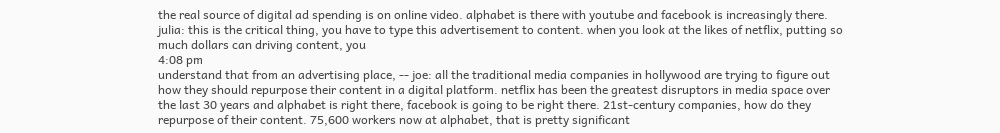the real source of digital ad spending is on online video. alphabet is there with youtube and facebook is increasingly there. julia: this is the critical thing, you have to type this advertisement to content. when you look at the likes of netflix, putting so much dollars can driving content, you
4:08 pm
understand that from an advertising place, -- joe: all the traditional media companies in hollywood are trying to figure out how they should repurpose their content in a digital platform. netflix has been the greatest disruptors in media space over the last 30 years and alphabet is right there, facebook is going to be right there. 21st-century companies, how do they repurpose of their content. 75,600 workers now at alphabet, that is pretty significant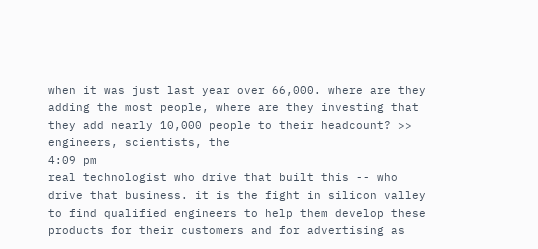when it was just last year over 66,000. where are they adding the most people, where are they investing that they add nearly 10,000 people to their headcount? >> engineers, scientists, the
4:09 pm
real technologist who drive that built this -- who drive that business. it is the fight in silicon valley to find qualified engineers to help them develop these products for their customers and for advertising as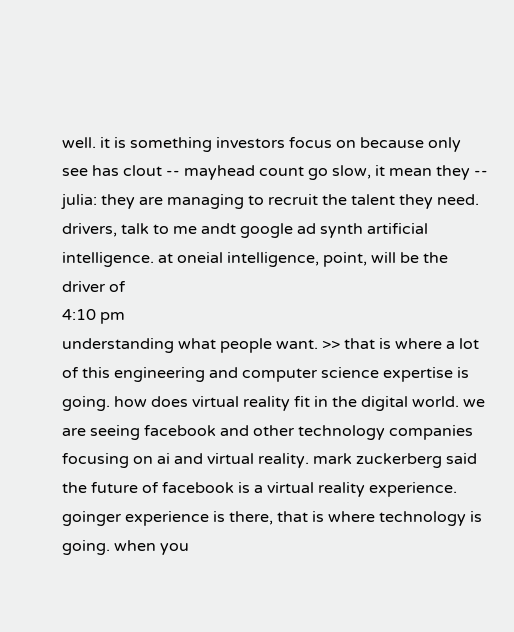well. it is something investors focus on because only see has clout -- mayhead count go slow, it mean they -- julia: they are managing to recruit the talent they need. drivers, talk to me andt google ad synth artificial intelligence. at oneial intelligence, point, will be the driver of
4:10 pm
understanding what people want. >> that is where a lot of this engineering and computer science expertise is going. how does virtual reality fit in the digital world. we are seeing facebook and other technology companies focusing on ai and virtual reality. mark zuckerberg said the future of facebook is a virtual reality experience. goinger experience is there, that is where technology is going. when you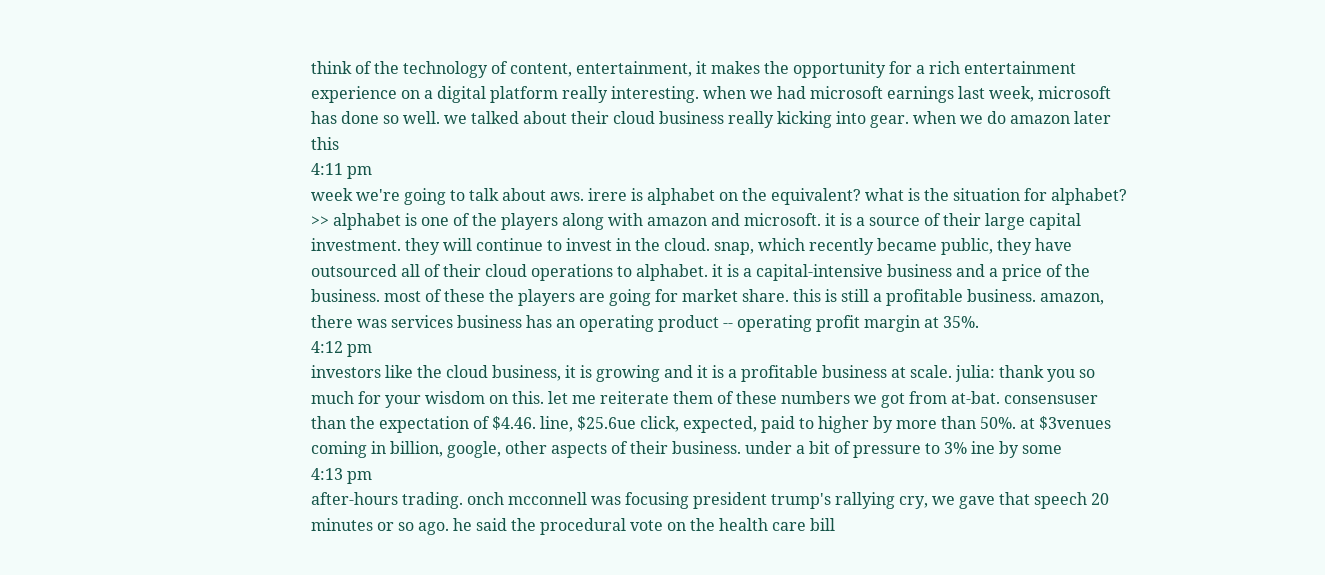think of the technology of content, entertainment, it makes the opportunity for a rich entertainment experience on a digital platform really interesting. when we had microsoft earnings last week, microsoft has done so well. we talked about their cloud business really kicking into gear. when we do amazon later this
4:11 pm
week we're going to talk about aws. irere is alphabet on the equivalent? what is the situation for alphabet? >> alphabet is one of the players along with amazon and microsoft. it is a source of their large capital investment. they will continue to invest in the cloud. snap, which recently became public, they have outsourced all of their cloud operations to alphabet. it is a capital-intensive business and a price of the business. most of these the players are going for market share. this is still a profitable business. amazon, there was services business has an operating product -- operating profit margin at 35%.
4:12 pm
investors like the cloud business, it is growing and it is a profitable business at scale. julia: thank you so much for your wisdom on this. let me reiterate them of these numbers we got from at-bat. consensuser than the expectation of $4.46. line, $25.6ue click, expected, paid to higher by more than 50%. at $3venues coming in billion, google, other aspects of their business. under a bit of pressure to 3% ine by some
4:13 pm
after-hours trading. onch mcconnell was focusing president trump's rallying cry, we gave that speech 20 minutes or so ago. he said the procedural vote on the health care bill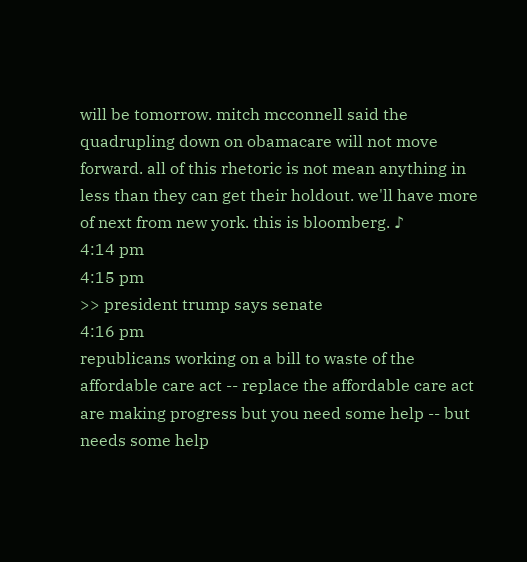will be tomorrow. mitch mcconnell said the quadrupling down on obamacare will not move forward. all of this rhetoric is not mean anything in less than they can get their holdout. we'll have more of next from new york. this is bloomberg. ♪
4:14 pm
4:15 pm
>> president trump says senate
4:16 pm
republicans working on a bill to waste of the affordable care act -- replace the affordable care act are making progress but you need some help -- but needs some help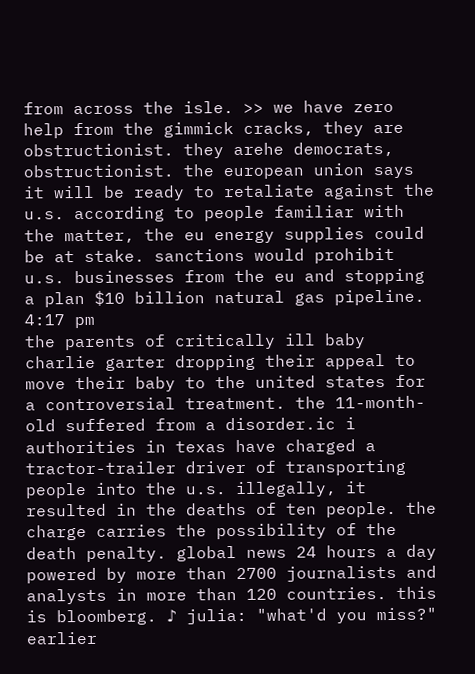from across the isle. >> we have zero help from the gimmick cracks, they are obstructionist. they arehe democrats, obstructionist. the european union says it will be ready to retaliate against the u.s. according to people familiar with the matter, the eu energy supplies could be at stake. sanctions would prohibit u.s. businesses from the eu and stopping a plan $10 billion natural gas pipeline.
4:17 pm
the parents of critically ill baby charlie garter dropping their appeal to move their baby to the united states for a controversial treatment. the 11-month-old suffered from a disorder.ic i authorities in texas have charged a tractor-trailer driver of transporting people into the u.s. illegally, it resulted in the deaths of ten people. the charge carries the possibility of the death penalty. global news 24 hours a day powered by more than 2700 journalists and analysts in more than 120 countries. this is bloomberg. ♪ julia: "what'd you miss?" earlier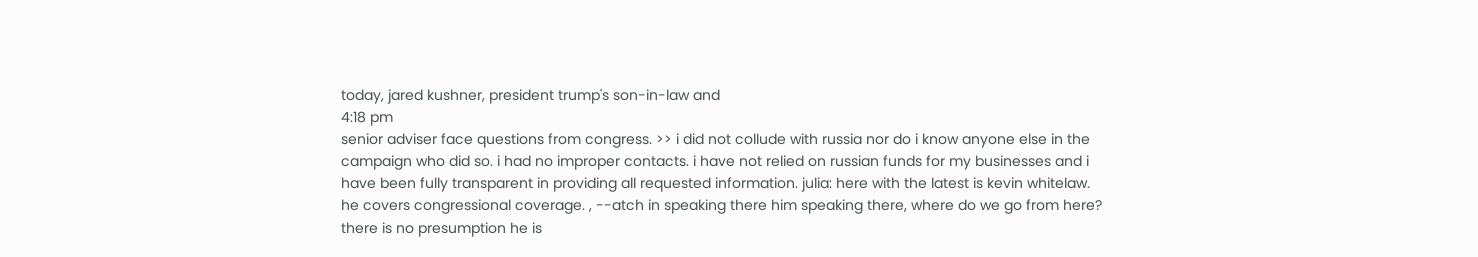today, jared kushner, president trump's son-in-law and
4:18 pm
senior adviser face questions from congress. >> i did not collude with russia nor do i know anyone else in the campaign who did so. i had no improper contacts. i have not relied on russian funds for my businesses and i have been fully transparent in providing all requested information. julia: here with the latest is kevin whitelaw. he covers congressional coverage. , --atch in speaking there him speaking there, where do we go from here? there is no presumption he is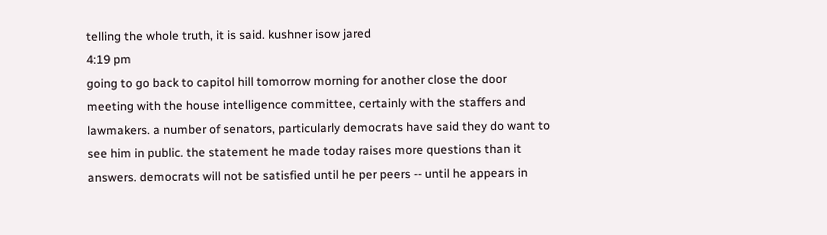telling the whole truth, it is said. kushner isow jared
4:19 pm
going to go back to capitol hill tomorrow morning for another close the door meeting with the house intelligence committee, certainly with the staffers and lawmakers. a number of senators, particularly democrats have said they do want to see him in public. the statement he made today raises more questions than it answers. democrats will not be satisfied until he per peers -- until he appears in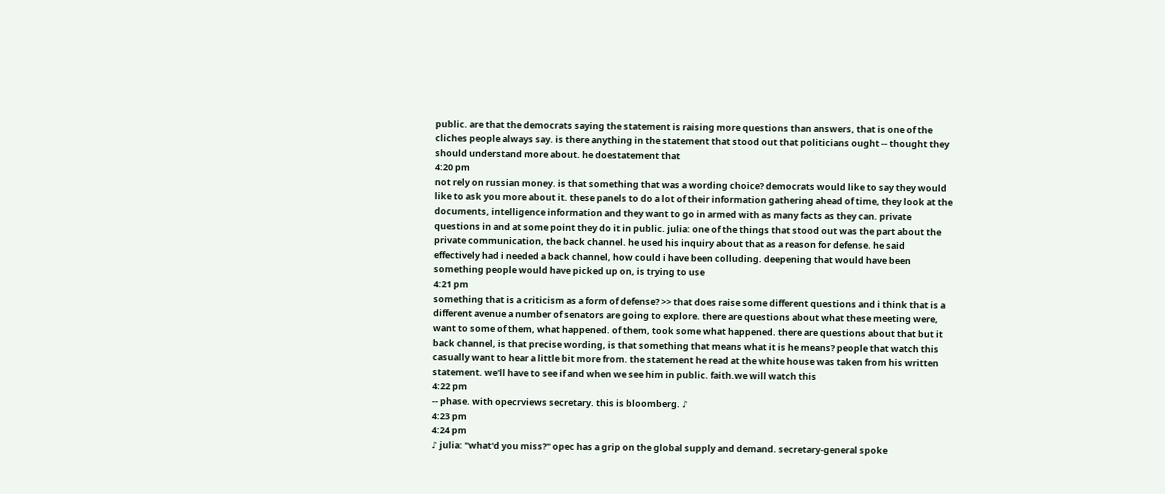public. are that the democrats saying the statement is raising more questions than answers, that is one of the cliches people always say. is there anything in the statement that stood out that politicians ought -- thought they should understand more about. he doestatement that
4:20 pm
not rely on russian money. is that something that was a wording choice? democrats would like to say they would like to ask you more about it. these panels to do a lot of their information gathering ahead of time, they look at the documents, intelligence information and they want to go in armed with as many facts as they can. private questions in and at some point they do it in public. julia: one of the things that stood out was the part about the private communication, the back channel. he used his inquiry about that as a reason for defense. he said effectively had i needed a back channel, how could i have been colluding. deepening that would have been something people would have picked up on, is trying to use
4:21 pm
something that is a criticism as a form of defense? >> that does raise some different questions and i think that is a different avenue a number of senators are going to explore. there are questions about what these meeting were, want to some of them, what happened. of them, took some what happened. there are questions about that but it back channel, is that precise wording, is that something that means what it is he means? people that watch this casually want to hear a little bit more from. the statement he read at the white house was taken from his written statement. we'll have to see if and when we see him in public. faith.we will watch this
4:22 pm
-- phase. with opecrviews secretary. this is bloomberg. ♪
4:23 pm
4:24 pm
♪ julia: "what'd you miss?" opec has a grip on the global supply and demand. secretary-general spoke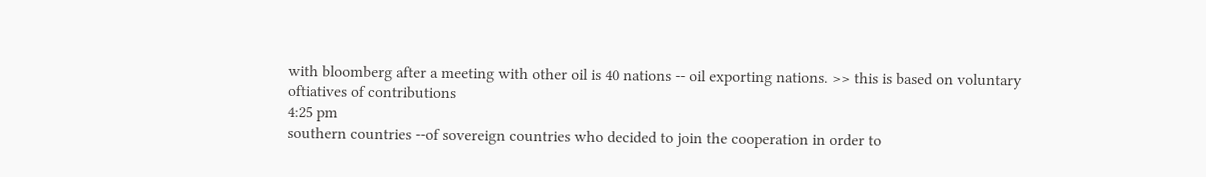with bloomberg after a meeting with other oil is 40 nations -- oil exporting nations. >> this is based on voluntary oftiatives of contributions
4:25 pm
southern countries --of sovereign countries who decided to join the cooperation in order to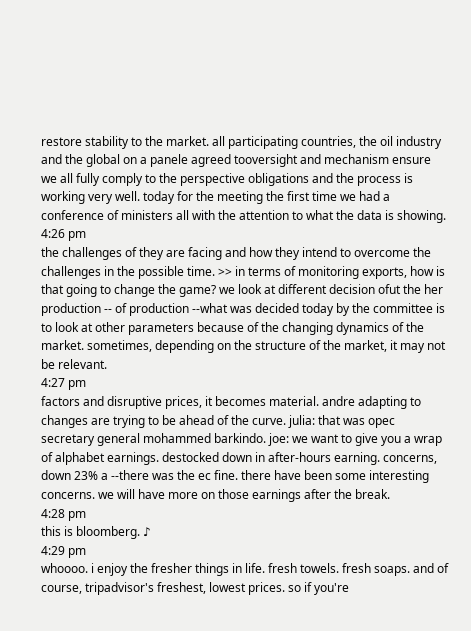restore stability to the market. all participating countries, the oil industry and the global on a panele agreed tooversight and mechanism ensure we all fully comply to the perspective obligations and the process is working very well. today for the meeting the first time we had a conference of ministers all with the attention to what the data is showing.
4:26 pm
the challenges of they are facing and how they intend to overcome the challenges in the possible time. >> in terms of monitoring exports, how is that going to change the game? we look at different decision ofut the her production -- of production --what was decided today by the committee is to look at other parameters because of the changing dynamics of the market. sometimes, depending on the structure of the market, it may not be relevant.
4:27 pm
factors and disruptive prices, it becomes material. andre adapting to changes are trying to be ahead of the curve. julia: that was opec secretary general mohammed barkindo. joe: we want to give you a wrap of alphabet earnings. destocked down in after-hours earning. concerns, down 23% a --there was the ec fine. there have been some interesting concerns. we will have more on those earnings after the break.
4:28 pm
this is bloomberg. ♪
4:29 pm
whoooo. i enjoy the fresher things in life. fresh towels. fresh soaps. and of course, tripadvisor's freshest, lowest prices. so if you're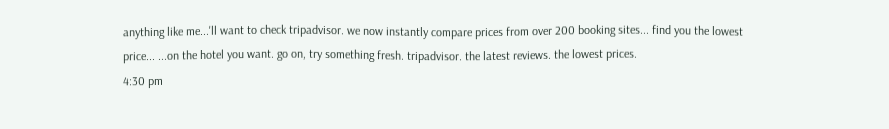anything like me...'ll want to check tripadvisor. we now instantly compare prices from over 200 booking sites... find you the lowest price... ...on the hotel you want. go on, try something fresh. tripadvisor. the latest reviews. the lowest prices.
4:30 pm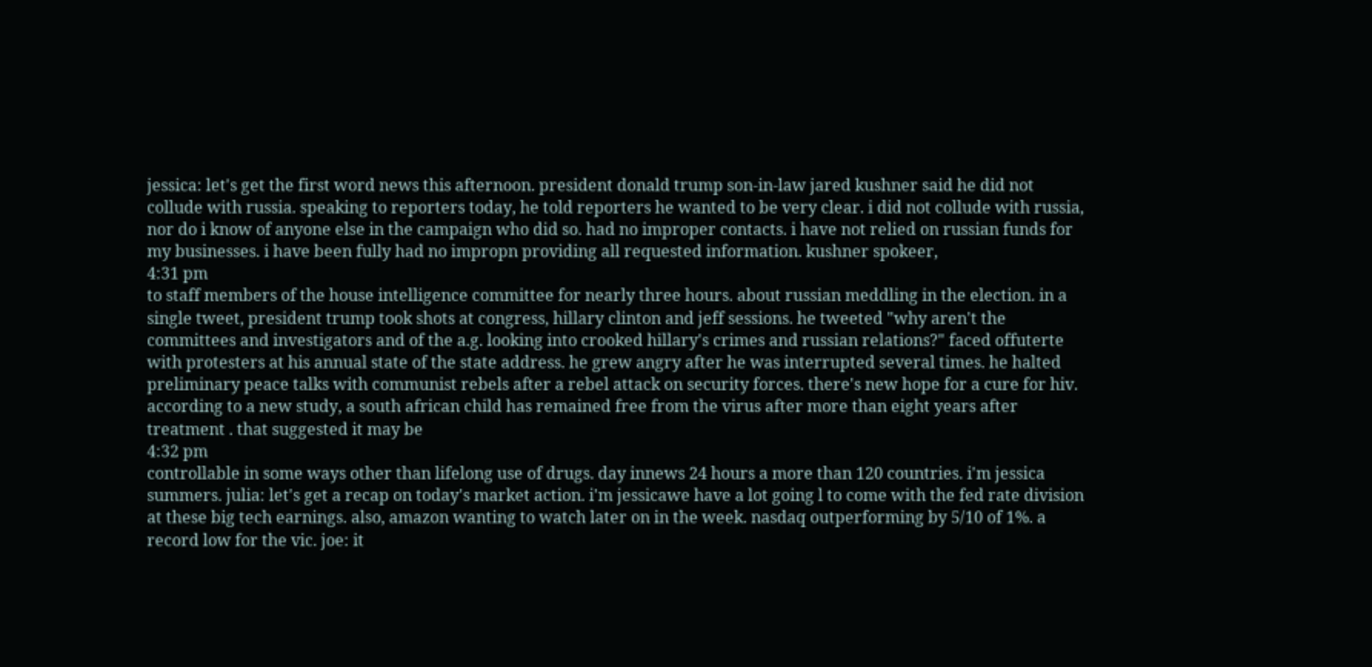jessica: let's get the first word news this afternoon. president donald trump son-in-law jared kushner said he did not collude with russia. speaking to reporters today, he told reporters he wanted to be very clear. i did not collude with russia, nor do i know of anyone else in the campaign who did so. had no improper contacts. i have not relied on russian funds for my businesses. i have been fully had no impropn providing all requested information. kushner spokeer,
4:31 pm
to staff members of the house intelligence committee for nearly three hours. about russian meddling in the election. in a single tweet, president trump took shots at congress, hillary clinton and jeff sessions. he tweeted "why aren't the committees and investigators and of the a.g. looking into crooked hillary's crimes and russian relations?" faced offuterte with protesters at his annual state of the state address. he grew angry after he was interrupted several times. he halted preliminary peace talks with communist rebels after a rebel attack on security forces. there's new hope for a cure for hiv. according to a new study, a south african child has remained free from the virus after more than eight years after treatment . that suggested it may be
4:32 pm
controllable in some ways other than lifelong use of drugs. day innews 24 hours a more than 120 countries. i'm jessica summers. julia: let's get a recap on today's market action. i'm jessicawe have a lot going l to come with the fed rate division at these big tech earnings. also, amazon wanting to watch later on in the week. nasdaq outperforming by 5/10 of 1%. a record low for the vic. joe: it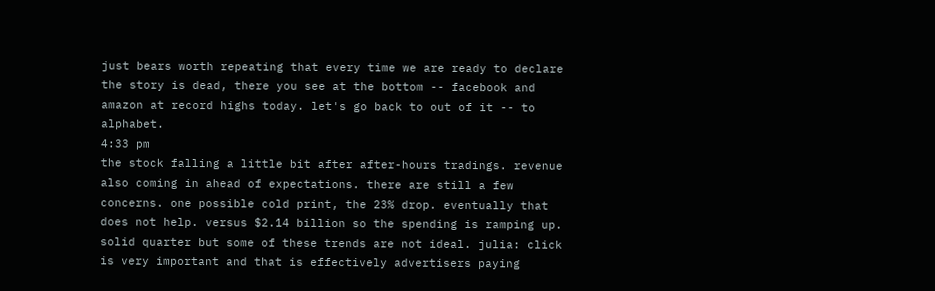just bears worth repeating that every time we are ready to declare the story is dead, there you see at the bottom -- facebook and amazon at record highs today. let's go back to out of it -- to alphabet.
4:33 pm
the stock falling a little bit after after-hours tradings. revenue also coming in ahead of expectations. there are still a few concerns. one possible cold print, the 23% drop. eventually that does not help. versus $2.14 billion so the spending is ramping up. solid quarter but some of these trends are not ideal. julia: click is very important and that is effectively advertisers paying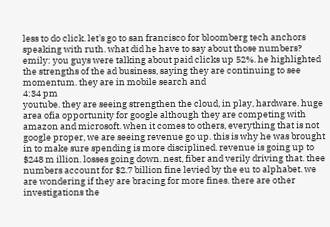less to do click. let's go to san francisco for bloomberg tech anchors speaking with ruth. what did he have to say about those numbers? emily: you guys were talking about paid clicks up 52%. he highlighted the strengths of the ad business, saying they are continuing to see momentum. they are in mobile search and
4:34 pm
youtube. they are seeing strengthen the cloud, in play, hardware. huge area ofia opportunity for google although they are competing with amazon and microsoft. when it comes to others, everything that is not google proper, we are seeing revenue go up. this is why he was brought in to make sure spending is more disciplined. revenue is going up to $248 m illion. losses going down. nest, fiber and verily driving that. thee numbers account for $2.7 billion fine levied by the eu to alphabet. we are wondering if they are bracing for more fines. there are other investigations the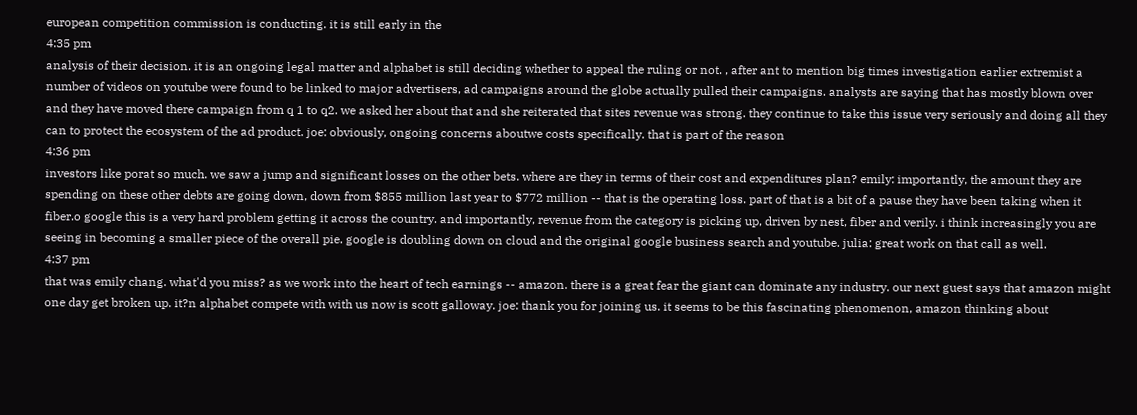european competition commission is conducting. it is still early in the
4:35 pm
analysis of their decision. it is an ongoing legal matter and alphabet is still deciding whether to appeal the ruling or not. , after ant to mention big times investigation earlier extremist a number of videos on youtube were found to be linked to major advertisers, ad campaigns around the globe actually pulled their campaigns. analysts are saying that has mostly blown over and they have moved there campaign from q 1 to q2. we asked her about that and she reiterated that sites revenue was strong. they continue to take this issue very seriously and doing all they can to protect the ecosystem of the ad product. joe: obviously, ongoing concerns aboutwe costs specifically. that is part of the reason
4:36 pm
investors like porat so much. we saw a jump and significant losses on the other bets. where are they in terms of their cost and expenditures plan? emily: importantly, the amount they are spending on these other debts are going down, down from $855 million last year to $772 million -- that is the operating loss. part of that is a bit of a pause they have been taking when it fiber.o google this is a very hard problem getting it across the country. and importantly, revenue from the category is picking up, driven by nest, fiber and verily. i think increasingly you are seeing in becoming a smaller piece of the overall pie. google is doubling down on cloud and the original google business search and youtube. julia: great work on that call as well.
4:37 pm
that was emily chang. what'd you miss? as we work into the heart of tech earnings -- amazon. there is a great fear the giant can dominate any industry. our next guest says that amazon might one day get broken up. it?n alphabet compete with with us now is scott galloway. joe: thank you for joining us. it seems to be this fascinating phenomenon, amazon thinking about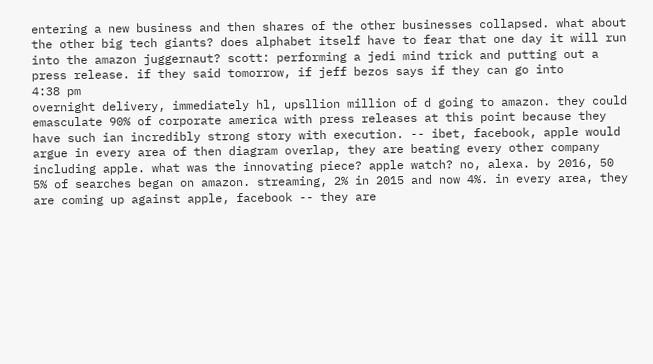entering a new business and then shares of the other businesses collapsed. what about the other big tech giants? does alphabet itself have to fear that one day it will run into the amazon juggernaut? scott: performing a jedi mind trick and putting out a press release. if they said tomorrow, if jeff bezos says if they can go into
4:38 pm
overnight delivery, immediately hl, upsllion million of d going to amazon. they could emasculate 90% of corporate america with press releases at this point because they have such ian incredibly strong story with execution. -- ibet, facebook, apple would argue in every area of then diagram overlap, they are beating every other company including apple. what was the innovating piece? apple watch? no, alexa. by 2016, 50 5% of searches began on amazon. streaming, 2% in 2015 and now 4%. in every area, they are coming up against apple, facebook -- they are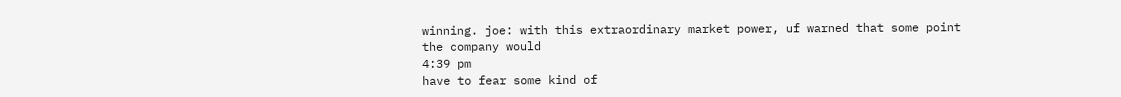winning. joe: with this extraordinary market power, uf warned that some point the company would
4:39 pm
have to fear some kind of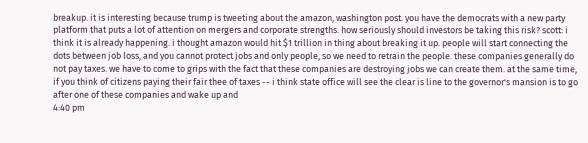breakup. it is interesting because trump is tweeting about the amazon, washington post. you have the democrats with a new party platform that puts a lot of attention on mergers and corporate strengths. how seriously should investors be taking this risk? scott: i think it is already happening. i thought amazon would hit $1 trillion in thing about breaking it up. people will start connecting the dots between job loss, and you cannot protect jobs and only people, so we need to retrain the people. these companies generally do not pay taxes. we have to come to grips with the fact that these companies are destroying jobs we can create them. at the same time, if you think of citizens paying their fair thee of taxes -- i think state office will see the clear is line to the governor's mansion is to go after one of these companies and wake up and
4:40 pm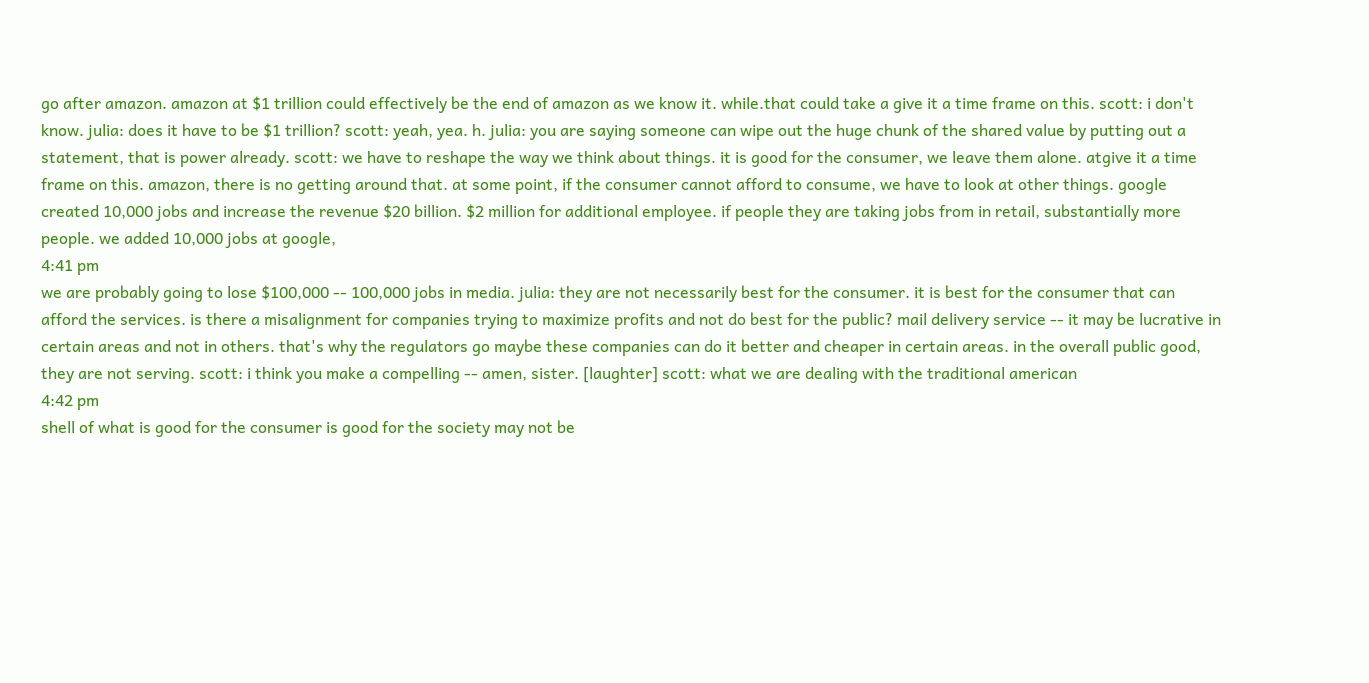go after amazon. amazon at $1 trillion could effectively be the end of amazon as we know it. while.that could take a give it a time frame on this. scott: i don't know. julia: does it have to be $1 trillion? scott: yeah, yea. h. julia: you are saying someone can wipe out the huge chunk of the shared value by putting out a statement, that is power already. scott: we have to reshape the way we think about things. it is good for the consumer, we leave them alone. atgive it a time frame on this. amazon, there is no getting around that. at some point, if the consumer cannot afford to consume, we have to look at other things. google created 10,000 jobs and increase the revenue $20 billion. $2 million for additional employee. if people they are taking jobs from in retail, substantially more people. we added 10,000 jobs at google,
4:41 pm
we are probably going to lose $100,000 -- 100,000 jobs in media. julia: they are not necessarily best for the consumer. it is best for the consumer that can afford the services. is there a misalignment for companies trying to maximize profits and not do best for the public? mail delivery service -- it may be lucrative in certain areas and not in others. that's why the regulators go maybe these companies can do it better and cheaper in certain areas. in the overall public good, they are not serving. scott: i think you make a compelling -- amen, sister. [laughter] scott: what we are dealing with the traditional american
4:42 pm
shell of what is good for the consumer is good for the society may not be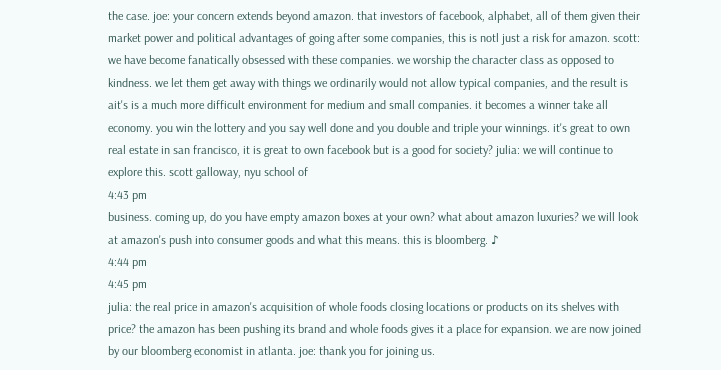the case. joe: your concern extends beyond amazon. that investors of facebook, alphabet, all of them given their market power and political advantages of going after some companies, this is notl just a risk for amazon. scott: we have become fanatically obsessed with these companies. we worship the character class as opposed to kindness. we let them get away with things we ordinarily would not allow typical companies, and the result is ait's is a much more difficult environment for medium and small companies. it becomes a winner take all economy. you win the lottery and you say well done and you double and triple your winnings. it's great to own real estate in san francisco, it is great to own facebook but is a good for society? julia: we will continue to explore this. scott galloway, nyu school of
4:43 pm
business. coming up, do you have empty amazon boxes at your own? what about amazon luxuries? we will look at amazon's push into consumer goods and what this means. this is bloomberg. ♪
4:44 pm
4:45 pm
julia: the real price in amazon's acquisition of whole foods closing locations or products on its shelves with price? the amazon has been pushing its brand and whole foods gives it a place for expansion. we are now joined by our bloomberg economist in atlanta. joe: thank you for joining us.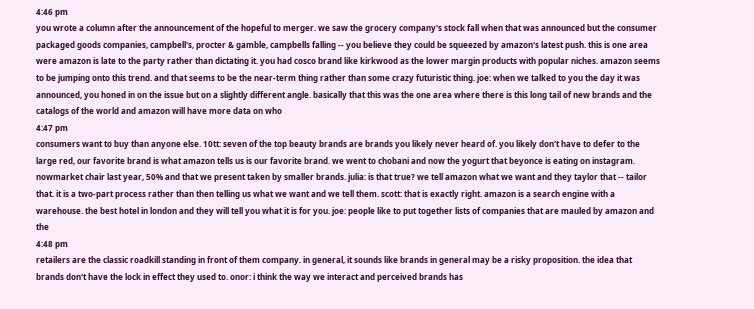4:46 pm
you wrote a column after the announcement of the hopeful to merger. we saw the grocery company's stock fall when that was announced but the consumer packaged goods companies, campbell's, procter & gamble, campbells falling -- you believe they could be squeezed by amazon's latest push. this is one area were amazon is late to the party rather than dictating it. you had cosco brand like kirkwood as the lower margin products with popular niches. amazon seems to be jumping onto this trend. and that seems to be the near-term thing rather than some crazy futuristic thing. joe: when we talked to you the day it was announced, you honed in on the issue but on a slightly different angle. basically that this was the one area where there is this long tail of new brands and the catalogs of the world and amazon will have more data on who
4:47 pm
consumers want to buy than anyone else. 10tt: seven of the top beauty brands are brands you likely never heard of. you likely don't have to defer to the large red, our favorite brand is what amazon tells us is our favorite brand. we went to chobani and now the yogurt that beyonce is eating on instagram. nowmarket chair last year, 50% and that we present taken by smaller brands. julia: is that true? we tell amazon what we want and they taylor that -- tailor that. it is a two-part process rather than then telling us what we want and we tell them. scott: that is exactly right. amazon is a search engine with a warehouse. the best hotel in london and they will tell you what it is for you. joe: people like to put together lists of companies that are mauled by amazon and the
4:48 pm
retailers are the classic roadkill standing in front of them company. in general, it sounds like brands in general may be a risky proposition. the idea that brands don't have the lock in effect they used to. onor: i think the way we interact and perceived brands has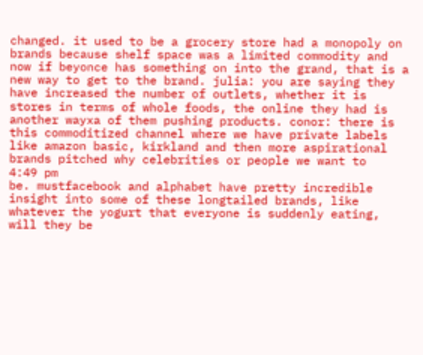changed. it used to be a grocery store had a monopoly on brands because shelf space was a limited commodity and now if beyonce has something on into the grand, that is a new way to get to the brand. julia: you are saying they have increased the number of outlets, whether it is stores in terms of whole foods, the online they had is another wayxa of them pushing products. conor: there is this commoditized channel where we have private labels like amazon basic, kirkland and then more aspirational brands pitched why celebrities or people we want to
4:49 pm
be. mustfacebook and alphabet have pretty incredible insight into some of these longtailed brands, like whatever the yogurt that everyone is suddenly eating, will they be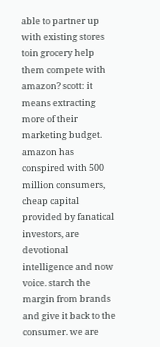able to partner up with existing stores toin grocery help them compete with amazon? scott: it means extracting more of their marketing budget. amazon has conspired with 500 million consumers, cheap capital provided by fanatical investors, are devotional intelligence and now voice. starch the margin from brands and give it back to the consumer. we are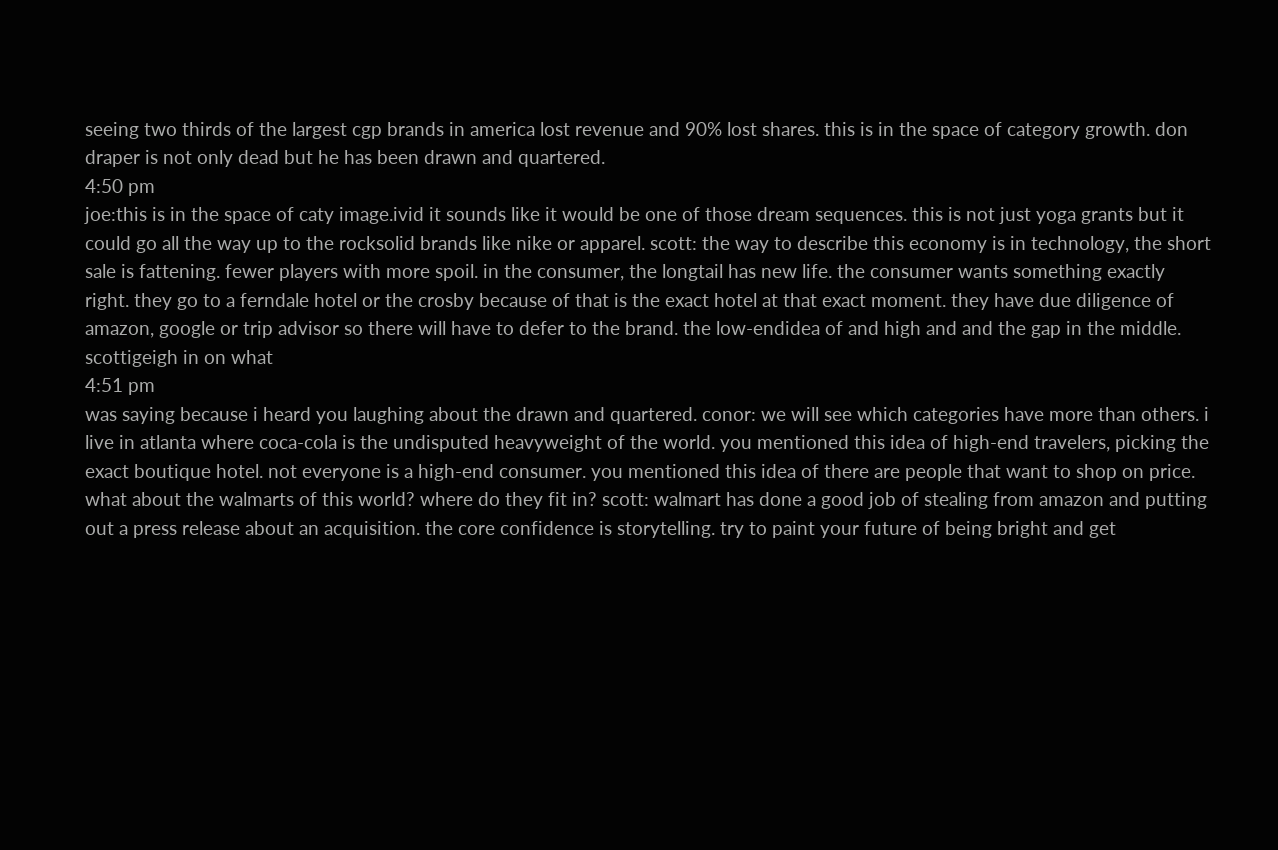seeing two thirds of the largest cgp brands in america lost revenue and 90% lost shares. this is in the space of category growth. don draper is not only dead but he has been drawn and quartered.
4:50 pm
joe:this is in the space of caty image.ivid it sounds like it would be one of those dream sequences. this is not just yoga grants but it could go all the way up to the rocksolid brands like nike or apparel. scott: the way to describe this economy is in technology, the short sale is fattening. fewer players with more spoil. in the consumer, the longtail has new life. the consumer wants something exactly right. they go to a ferndale hotel or the crosby because of that is the exact hotel at that exact moment. they have due diligence of amazon, google or trip advisor so there will have to defer to the brand. the low-endidea of and high and and the gap in the middle. scottigeigh in on what
4:51 pm
was saying because i heard you laughing about the drawn and quartered. conor: we will see which categories have more than others. i live in atlanta where coca-cola is the undisputed heavyweight of the world. you mentioned this idea of high-end travelers, picking the exact boutique hotel. not everyone is a high-end consumer. you mentioned this idea of there are people that want to shop on price. what about the walmarts of this world? where do they fit in? scott: walmart has done a good job of stealing from amazon and putting out a press release about an acquisition. the core confidence is storytelling. try to paint your future of being bright and get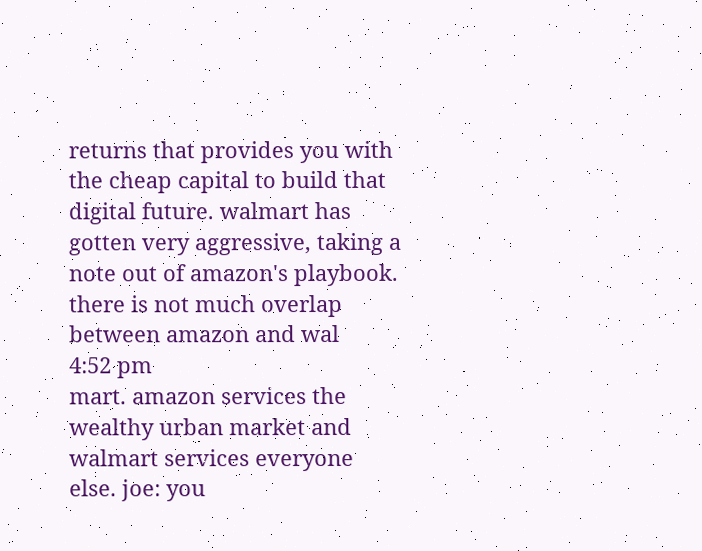returns that provides you with the cheap capital to build that digital future. walmart has gotten very aggressive, taking a note out of amazon's playbook. there is not much overlap between amazon and wal
4:52 pm
mart. amazon services the wealthy urban market and walmart services everyone else. joe: you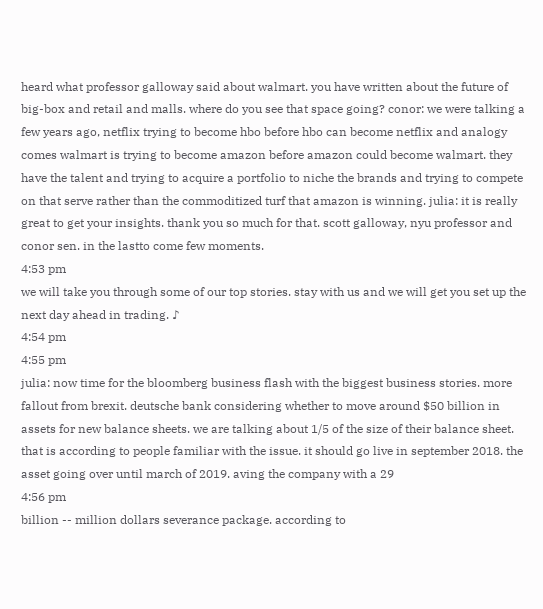heard what professor galloway said about walmart. you have written about the future of big-box and retail and malls. where do you see that space going? conor: we were talking a few years ago, netflix trying to become hbo before hbo can become netflix and analogy comes walmart is trying to become amazon before amazon could become walmart. they have the talent and trying to acquire a portfolio to niche the brands and trying to compete on that serve rather than the commoditized turf that amazon is winning. julia: it is really great to get your insights. thank you so much for that. scott galloway, nyu professor and conor sen. in the lastto come few moments.
4:53 pm
we will take you through some of our top stories. stay with us and we will get you set up the next day ahead in trading. ♪
4:54 pm
4:55 pm
julia: now time for the bloomberg business flash with the biggest business stories. more fallout from brexit. deutsche bank considering whether to move around $50 billion in assets for new balance sheets. we are talking about 1/5 of the size of their balance sheet. that is according to people familiar with the issue. it should go live in september 2018. the asset going over until march of 2019. aving the company with a 29
4:56 pm
billion -- million dollars severance package. according to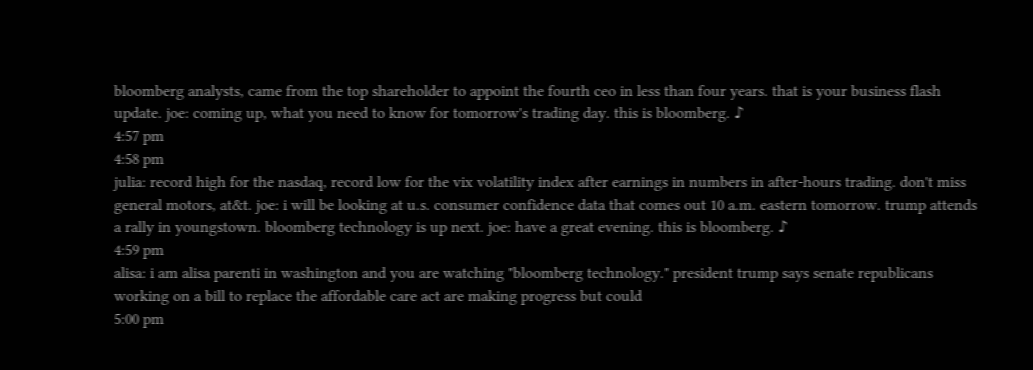bloomberg analysts, came from the top shareholder to appoint the fourth ceo in less than four years. that is your business flash update. joe: coming up, what you need to know for tomorrow's trading day. this is bloomberg. ♪
4:57 pm
4:58 pm
julia: record high for the nasdaq, record low for the vix volatility index after earnings in numbers in after-hours trading. don't miss general motors, at&t. joe: i will be looking at u.s. consumer confidence data that comes out 10 a.m. eastern tomorrow. trump attends a rally in youngstown. bloomberg technology is up next. joe: have a great evening. this is bloomberg. ♪
4:59 pm
alisa: i am alisa parenti in washington and you are watching "bloomberg technology." president trump says senate republicans working on a bill to replace the affordable care act are making progress but could
5:00 pm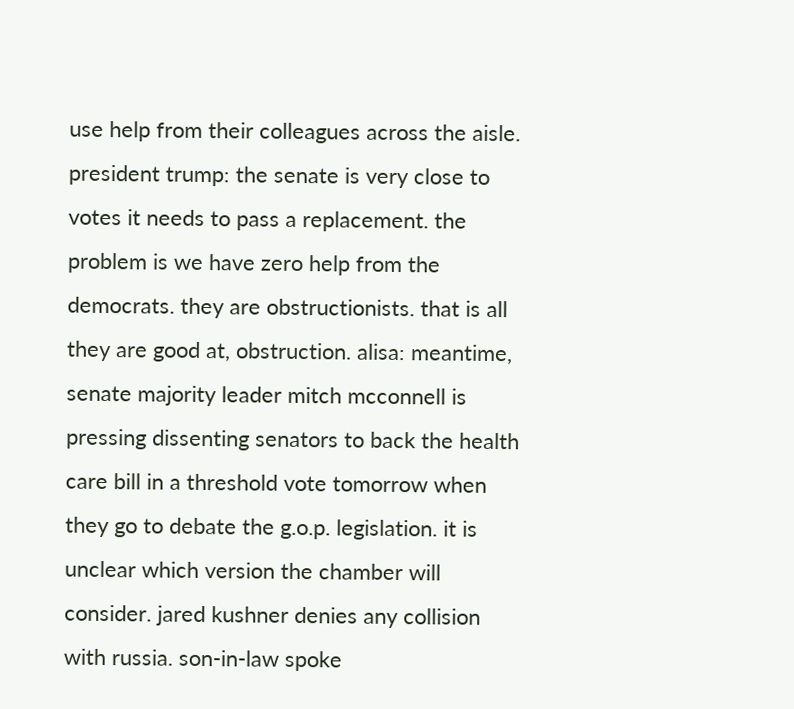use help from their colleagues across the aisle. president trump: the senate is very close to votes it needs to pass a replacement. the problem is we have zero help from the democrats. they are obstructionists. that is all they are good at, obstruction. alisa: meantime, senate majority leader mitch mcconnell is pressing dissenting senators to back the health care bill in a threshold vote tomorrow when they go to debate the g.o.p. legislation. it is unclear which version the chamber will consider. jared kushner denies any collision with russia. son-in-law spoke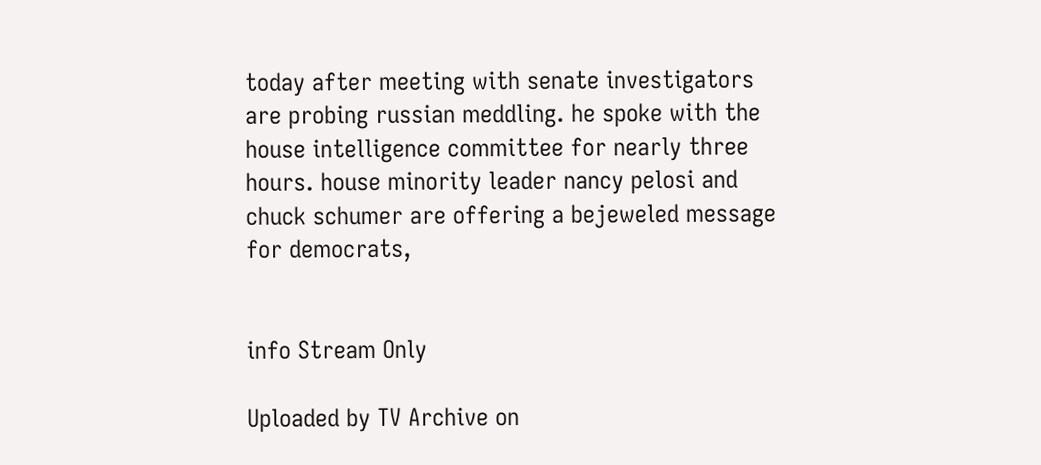today after meeting with senate investigators are probing russian meddling. he spoke with the house intelligence committee for nearly three hours. house minority leader nancy pelosi and chuck schumer are offering a bejeweled message for democrats,


info Stream Only

Uploaded by TV Archive on